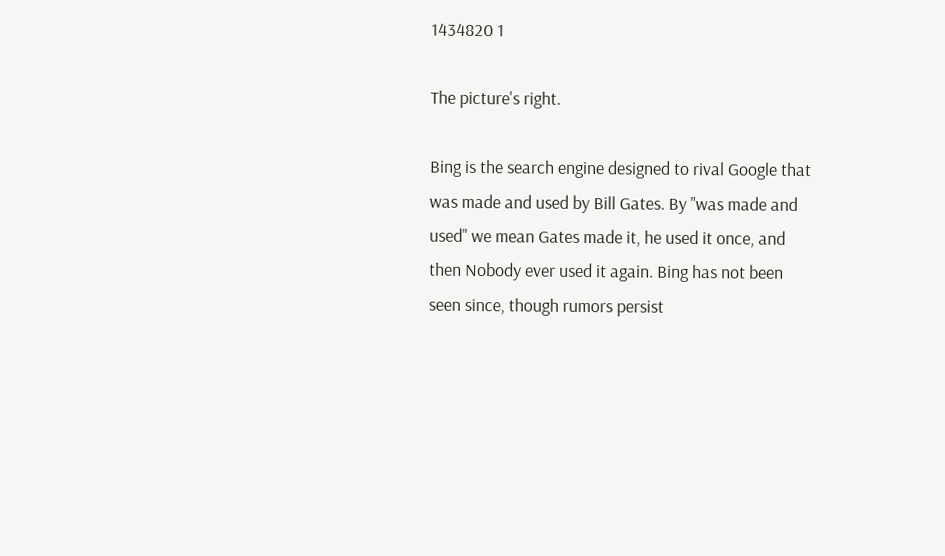1434820 1

The picture's right.

Bing is the search engine designed to rival Google that was made and used by Bill Gates. By "was made and used" we mean Gates made it, he used it once, and then Nobody ever used it again. Bing has not been seen since, though rumors persist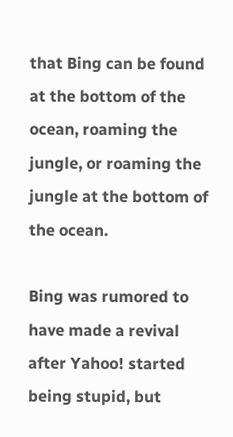that Bing can be found at the bottom of the ocean, roaming the jungle, or roaming the jungle at the bottom of the ocean.

Bing was rumored to have made a revival after Yahoo! started being stupid, but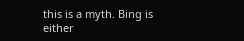this is a myth. Bing is either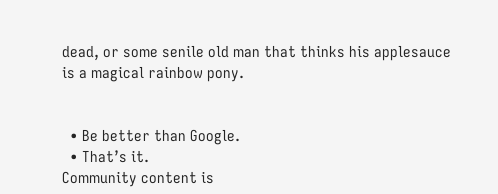dead, or some senile old man that thinks his applesauce is a magical rainbow pony.


  • Be better than Google.
  • That’s it.
Community content is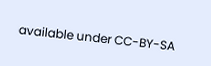available under CC-BY-SA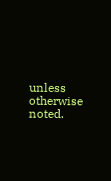unless otherwise noted.